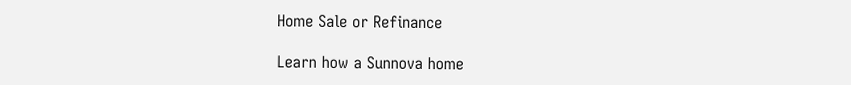Home Sale or Refinance

Learn how a Sunnova home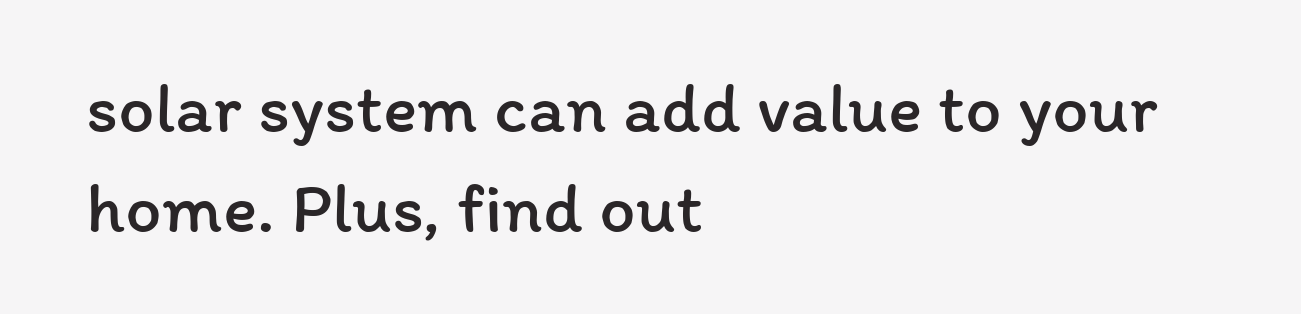solar system can add value to your home. Plus, find out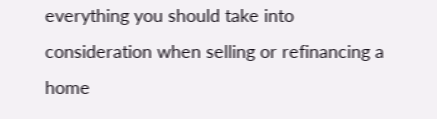everything you should take into consideration when selling or refinancing a home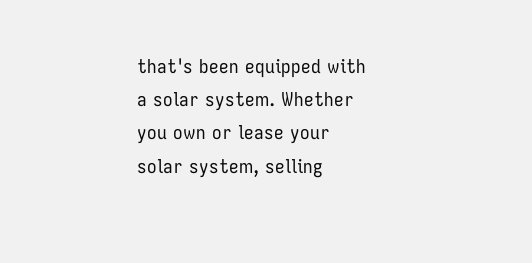that's been equipped with a solar system. Whether you own or lease your solar system, selling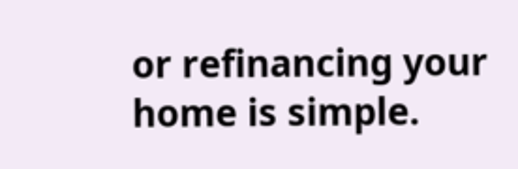or refinancing your home is simple.